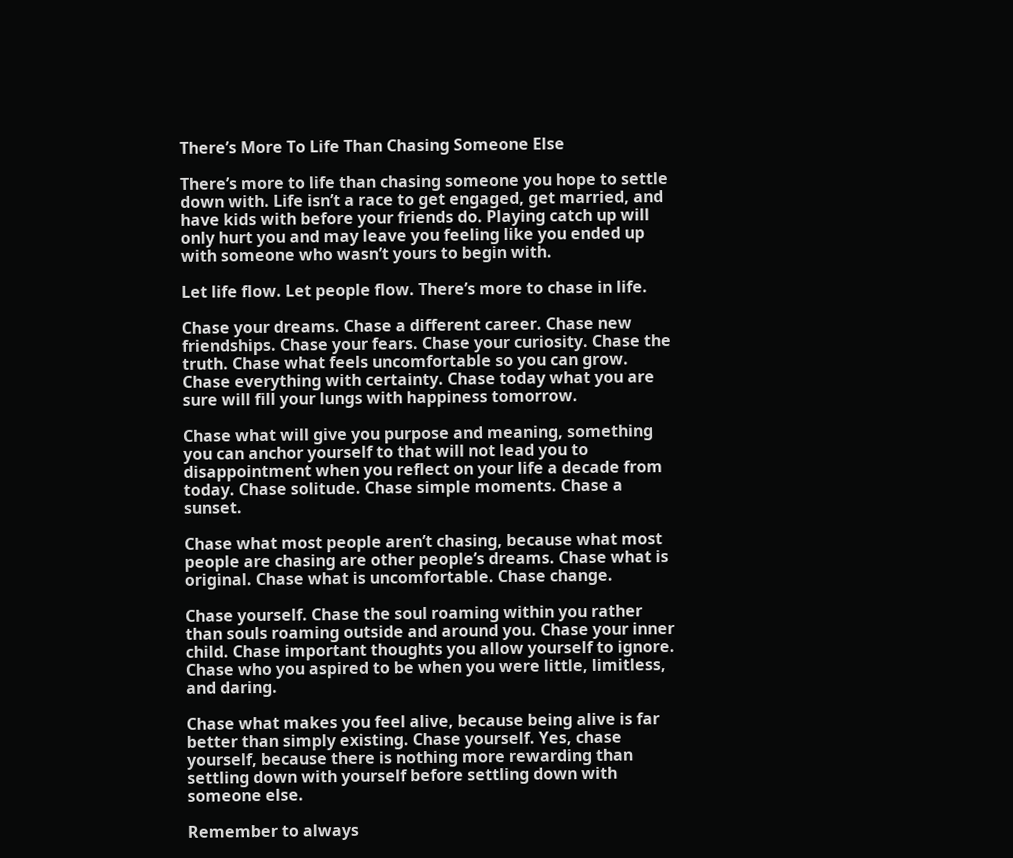There’s More To Life Than Chasing Someone Else

There’s more to life than chasing someone you hope to settle down with. Life isn’t a race to get engaged, get married, and have kids with before your friends do. Playing catch up will only hurt you and may leave you feeling like you ended up with someone who wasn’t yours to begin with.

Let life flow. Let people flow. There’s more to chase in life.

Chase your dreams. Chase a different career. Chase new friendships. Chase your fears. Chase your curiosity. Chase the truth. Chase what feels uncomfortable so you can grow. Chase everything with certainty. Chase today what you are sure will fill your lungs with happiness tomorrow.

Chase what will give you purpose and meaning, something you can anchor yourself to that will not lead you to disappointment when you reflect on your life a decade from today. Chase solitude. Chase simple moments. Chase a sunset.

Chase what most people aren’t chasing, because what most people are chasing are other people’s dreams. Chase what is original. Chase what is uncomfortable. Chase change.

Chase yourself. Chase the soul roaming within you rather than souls roaming outside and around you. Chase your inner child. Chase important thoughts you allow yourself to ignore. Chase who you aspired to be when you were little, limitless, and daring.

Chase what makes you feel alive, because being alive is far better than simply existing. Chase yourself. Yes, chase yourself, because there is nothing more rewarding than settling down with yourself before settling down with someone else.

Remember to always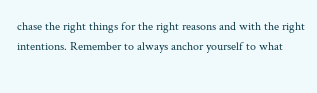chase the right things for the right reasons and with the right intentions. Remember to always anchor yourself to what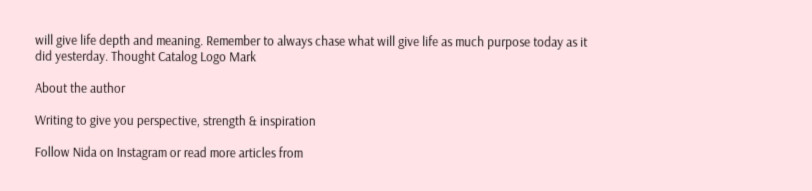will give life depth and meaning. Remember to always chase what will give life as much purpose today as it did yesterday. Thought Catalog Logo Mark

About the author

Writing to give you perspective, strength & inspiration

Follow Nida on Instagram or read more articles from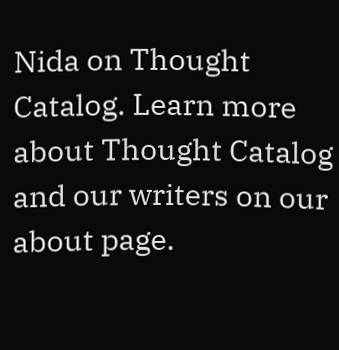Nida on Thought Catalog. Learn more about Thought Catalog and our writers on our about page.